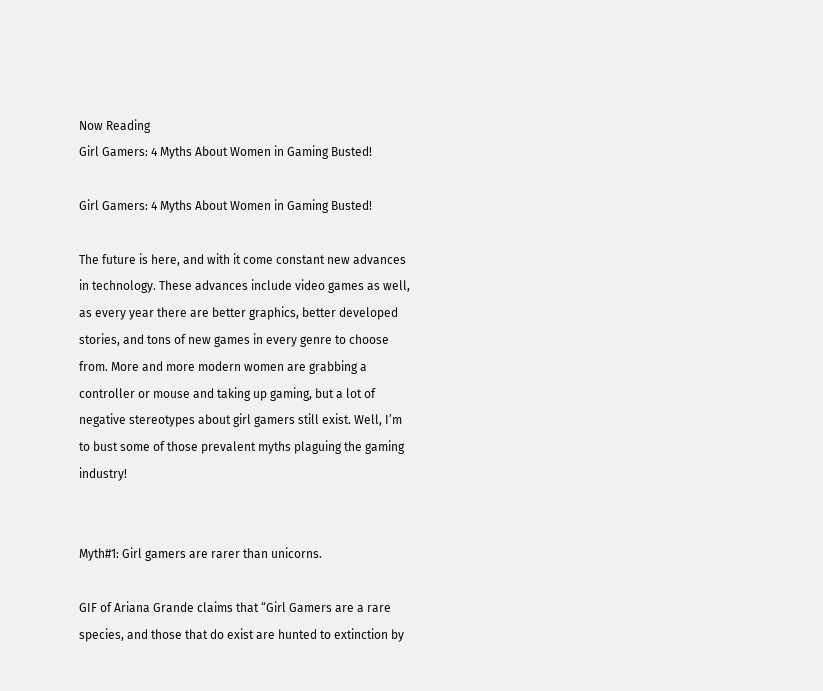Now Reading
Girl Gamers: 4 Myths About Women in Gaming Busted!

Girl Gamers: 4 Myths About Women in Gaming Busted!

The future is here, and with it come constant new advances in technology. These advances include video games as well, as every year there are better graphics, better developed stories, and tons of new games in every genre to choose from. More and more modern women are grabbing a controller or mouse and taking up gaming, but a lot of negative stereotypes about girl gamers still exist. Well, I’m to bust some of those prevalent myths plaguing the gaming industry!


Myth#1: Girl gamers are rarer than unicorns.

GIF of Ariana Grande claims that “Girl Gamers are a rare species, and those that do exist are hunted to extinction by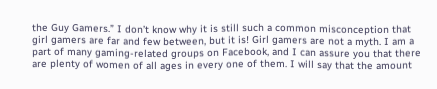the Guy Gamers.” I don’t know why it is still such a common misconception that girl gamers are far and few between, but it is! Girl gamers are not a myth. I am a part of many gaming-related groups on Facebook, and I can assure you that there are plenty of women of all ages in every one of them. I will say that the amount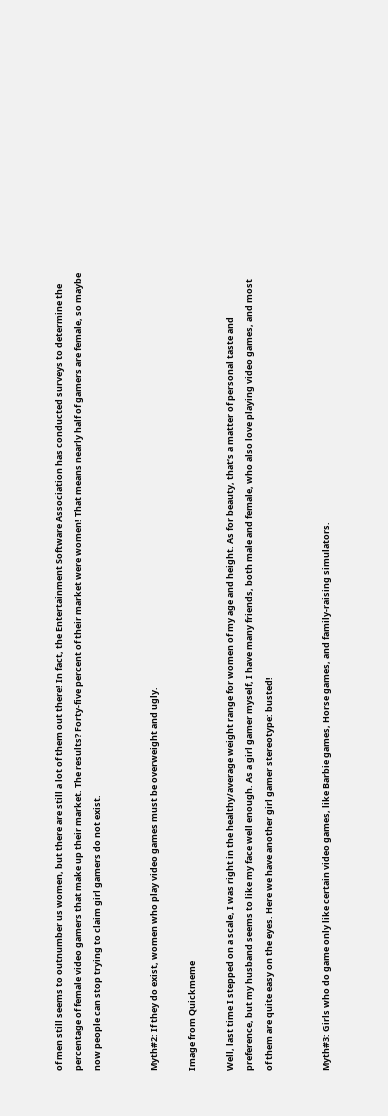of men still seems to outnumber us women, but there are still a lot of them out there! In fact, the Entertainment Software Association has conducted surveys to determine the percentage of female video gamers that make up their market. The results? Forty-five percent of their market were women! That means nearly half of gamers are female, so maybe now people can stop trying to claim girl gamers do not exist.


Myth#2: If they do exist, women who play video games must be overweight and ugly.

Image from Quickmeme

Well, last time I stepped on a scale, I was right in the healthy/average weight range for women of my age and height. As for beauty, that’s a matter of personal taste and preference, but my husband seems to like my face well enough. As a girl gamer myself, I have many friends, both male and female, who also love playing video games, and most of them are quite easy on the eyes. Here we have another girl gamer stereotype: busted!


Myth#3: Girls who do game only like certain video games, like Barbie games, Horse games, and family-raising simulators.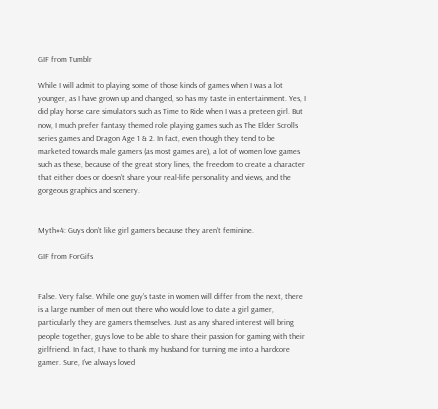GIF from Tumblr

While I will admit to playing some of those kinds of games when I was a lot younger, as I have grown up and changed, so has my taste in entertainment. Yes, I did play horse care simulators such as Time to Ride when I was a preteen girl. But now, I much prefer fantasy themed role playing games such as The Elder Scrolls series games and Dragon Age 1 & 2. In fact, even though they tend to be marketed towards male gamers (as most games are), a lot of women love games such as these, because of the great story lines, the freedom to create a character that either does or doesn’t share your real-life personality and views, and the gorgeous graphics and scenery.


Myth#4: Guys don’t like girl gamers because they aren’t feminine.

GIF from ForGifs


False. Very false. While one guy’s taste in women will differ from the next, there is a large number of men out there who would love to date a girl gamer, particularly they are gamers themselves. Just as any shared interest will bring people together, guys love to be able to share their passion for gaming with their girlfriend. In fact, I have to thank my husband for turning me into a hardcore gamer. Sure, I’ve always loved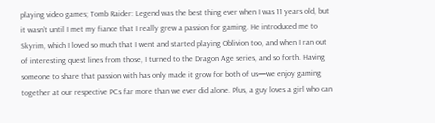playing video games; Tomb Raider: Legend was the best thing ever when I was 11 years old, but it wasn’t until I met my fiance that I really grew a passion for gaming. He introduced me to Skyrim, which I loved so much that I went and started playing Oblivion too, and when I ran out of interesting quest lines from those, I turned to the Dragon Age series, and so forth. Having someone to share that passion with has only made it grow for both of us—we enjoy gaming together at our respective PCs far more than we ever did alone. Plus, a guy loves a girl who can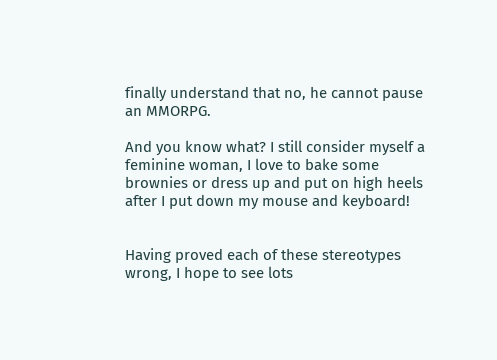finally understand that no, he cannot pause an MMORPG.

And you know what? I still consider myself a feminine woman, I love to bake some brownies or dress up and put on high heels after I put down my mouse and keyboard!


Having proved each of these stereotypes wrong, I hope to see lots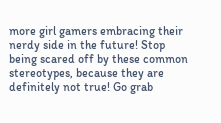more girl gamers embracing their nerdy side in the future! Stop being scared off by these common stereotypes, because they are definitely not true! Go grab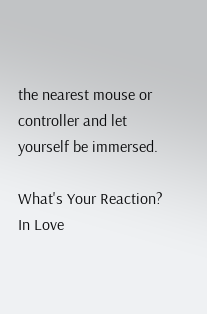the nearest mouse or controller and let yourself be immersed.

What's Your Reaction?
In Love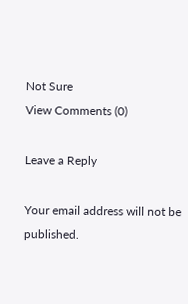Not Sure
View Comments (0)

Leave a Reply

Your email address will not be published.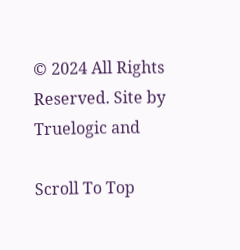© 2024 All Rights Reserved. Site by Truelogic and

Scroll To Top